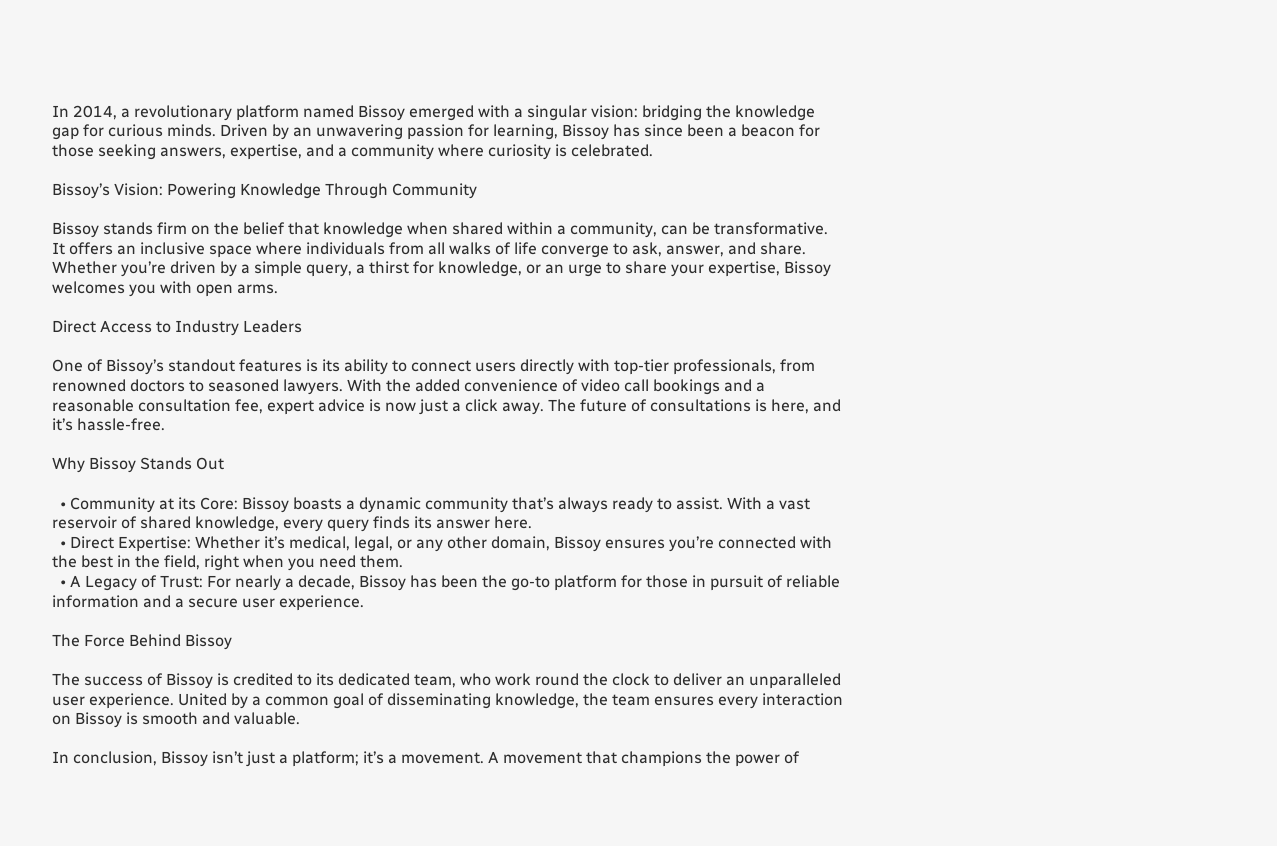In 2014, a revolutionary platform named Bissoy emerged with a singular vision: bridging the knowledge gap for curious minds. Driven by an unwavering passion for learning, Bissoy has since been a beacon for those seeking answers, expertise, and a community where curiosity is celebrated.

Bissoy’s Vision: Powering Knowledge Through Community

Bissoy stands firm on the belief that knowledge when shared within a community, can be transformative. It offers an inclusive space where individuals from all walks of life converge to ask, answer, and share. Whether you’re driven by a simple query, a thirst for knowledge, or an urge to share your expertise, Bissoy welcomes you with open arms.

Direct Access to Industry Leaders

One of Bissoy’s standout features is its ability to connect users directly with top-tier professionals, from renowned doctors to seasoned lawyers. With the added convenience of video call bookings and a reasonable consultation fee, expert advice is now just a click away. The future of consultations is here, and it’s hassle-free.

Why Bissoy Stands Out

  • Community at its Core: Bissoy boasts a dynamic community that’s always ready to assist. With a vast reservoir of shared knowledge, every query finds its answer here.
  • Direct Expertise: Whether it’s medical, legal, or any other domain, Bissoy ensures you’re connected with the best in the field, right when you need them.
  • A Legacy of Trust: For nearly a decade, Bissoy has been the go-to platform for those in pursuit of reliable information and a secure user experience.

The Force Behind Bissoy

The success of Bissoy is credited to its dedicated team, who work round the clock to deliver an unparalleled user experience. United by a common goal of disseminating knowledge, the team ensures every interaction on Bissoy is smooth and valuable.

In conclusion, Bissoy isn’t just a platform; it’s a movement. A movement that champions the power of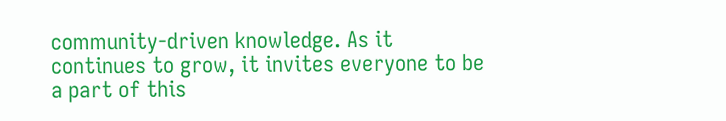community-driven knowledge. As it continues to grow, it invites everyone to be a part of this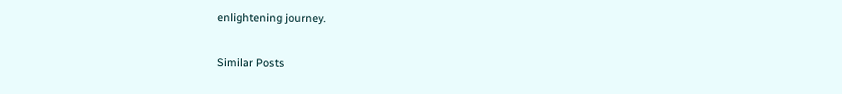enlightening journey.

Similar Posts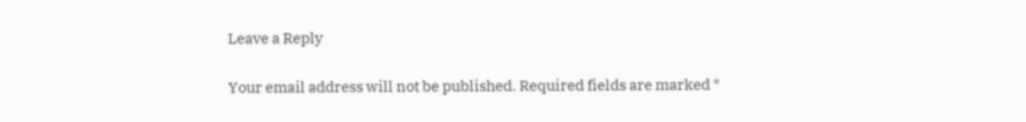Leave a Reply

Your email address will not be published. Required fields are marked *